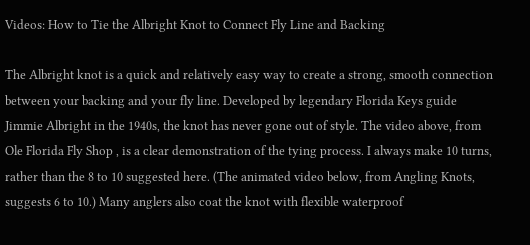Videos: How to Tie the Albright Knot to Connect Fly Line and Backing

The Albright knot is a quick and relatively easy way to create a strong, smooth connection between your backing and your fly line. Developed by legendary Florida Keys guide Jimmie Albright in the 1940s, the knot has never gone out of style. The video above, from Ole Florida Fly Shop , is a clear demonstration of the tying process. I always make 10 turns, rather than the 8 to 10 suggested here. (The animated video below, from Angling Knots, suggests 6 to 10.) Many anglers also coat the knot with flexible waterproof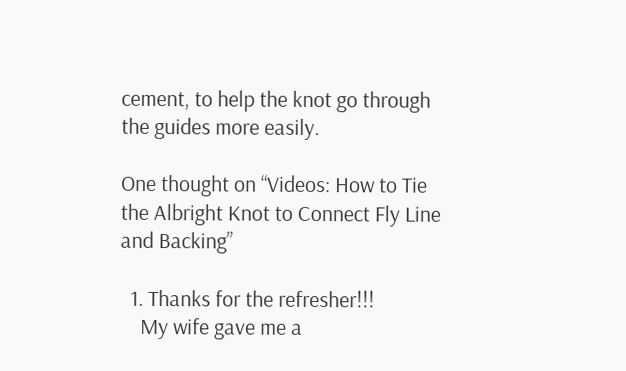cement, to help the knot go through the guides more easily.

One thought on “Videos: How to Tie the Albright Knot to Connect Fly Line and Backing”

  1. Thanks for the refresher!!!
    My wife gave me a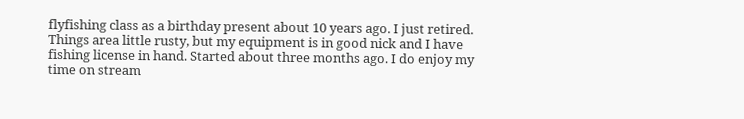flyfishing class as a birthday present about 10 years ago. I just retired. Things area little rusty, but my equipment is in good nick and I have fishing license in hand. Started about three months ago. I do enjoy my time on stream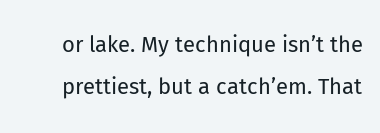or lake. My technique isn’t the prettiest, but a catch’em. That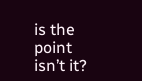is the point isn’t it?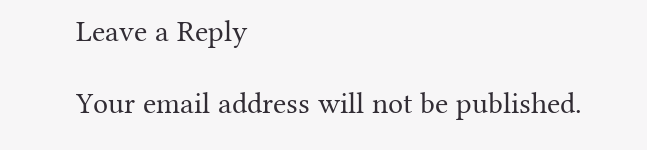Leave a Reply

Your email address will not be published.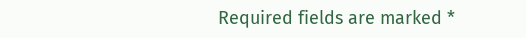Required fields are marked *